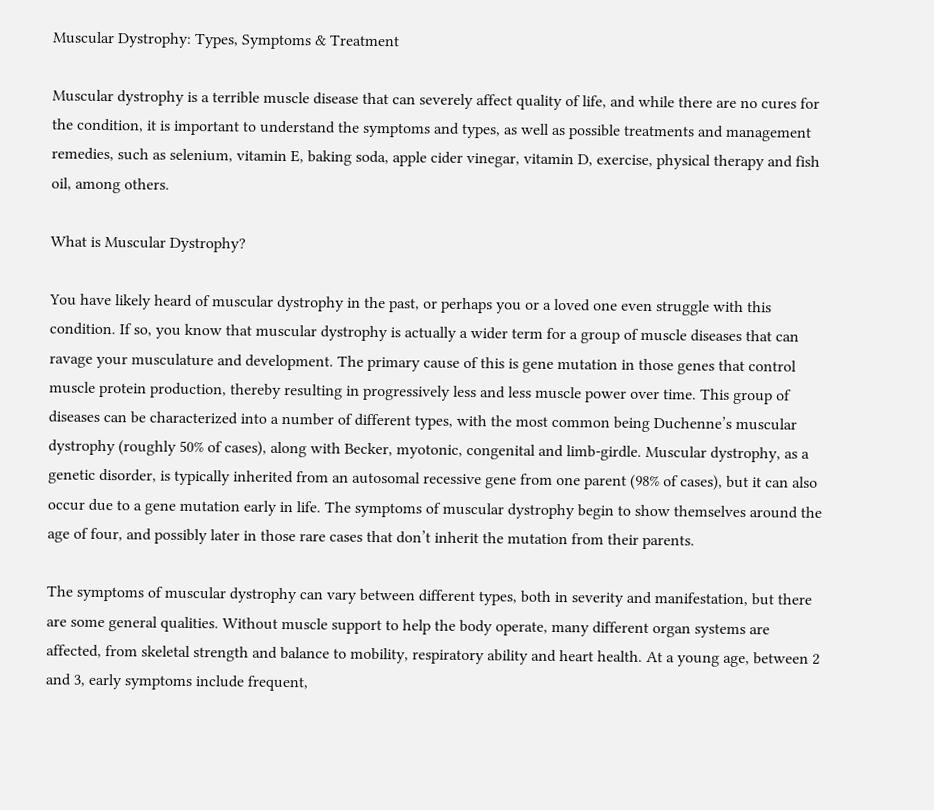Muscular Dystrophy: Types, Symptoms & Treatment

Muscular dystrophy is a terrible muscle disease that can severely affect quality of life, and while there are no cures for the condition, it is important to understand the symptoms and types, as well as possible treatments and management remedies, such as selenium, vitamin E, baking soda, apple cider vinegar, vitamin D, exercise, physical therapy and fish oil, among others.

What is Muscular Dystrophy?

You have likely heard of muscular dystrophy in the past, or perhaps you or a loved one even struggle with this condition. If so, you know that muscular dystrophy is actually a wider term for a group of muscle diseases that can ravage your musculature and development. The primary cause of this is gene mutation in those genes that control muscle protein production, thereby resulting in progressively less and less muscle power over time. This group of diseases can be characterized into a number of different types, with the most common being Duchenne’s muscular dystrophy (roughly 50% of cases), along with Becker, myotonic, congenital and limb-girdle. Muscular dystrophy, as a genetic disorder, is typically inherited from an autosomal recessive gene from one parent (98% of cases), but it can also occur due to a gene mutation early in life. The symptoms of muscular dystrophy begin to show themselves around the age of four, and possibly later in those rare cases that don’t inherit the mutation from their parents.

The symptoms of muscular dystrophy can vary between different types, both in severity and manifestation, but there are some general qualities. Without muscle support to help the body operate, many different organ systems are affected, from skeletal strength and balance to mobility, respiratory ability and heart health. At a young age, between 2 and 3, early symptoms include frequent,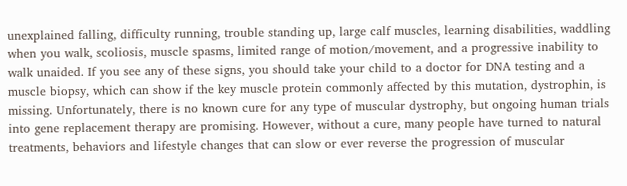unexplained falling, difficulty running, trouble standing up, large calf muscles, learning disabilities, waddling when you walk, scoliosis, muscle spasms, limited range of motion/movement, and a progressive inability to walk unaided. If you see any of these signs, you should take your child to a doctor for DNA testing and a muscle biopsy, which can show if the key muscle protein commonly affected by this mutation, dystrophin, is missing. Unfortunately, there is no known cure for any type of muscular dystrophy, but ongoing human trials into gene replacement therapy are promising. However, without a cure, many people have turned to natural treatments, behaviors and lifestyle changes that can slow or ever reverse the progression of muscular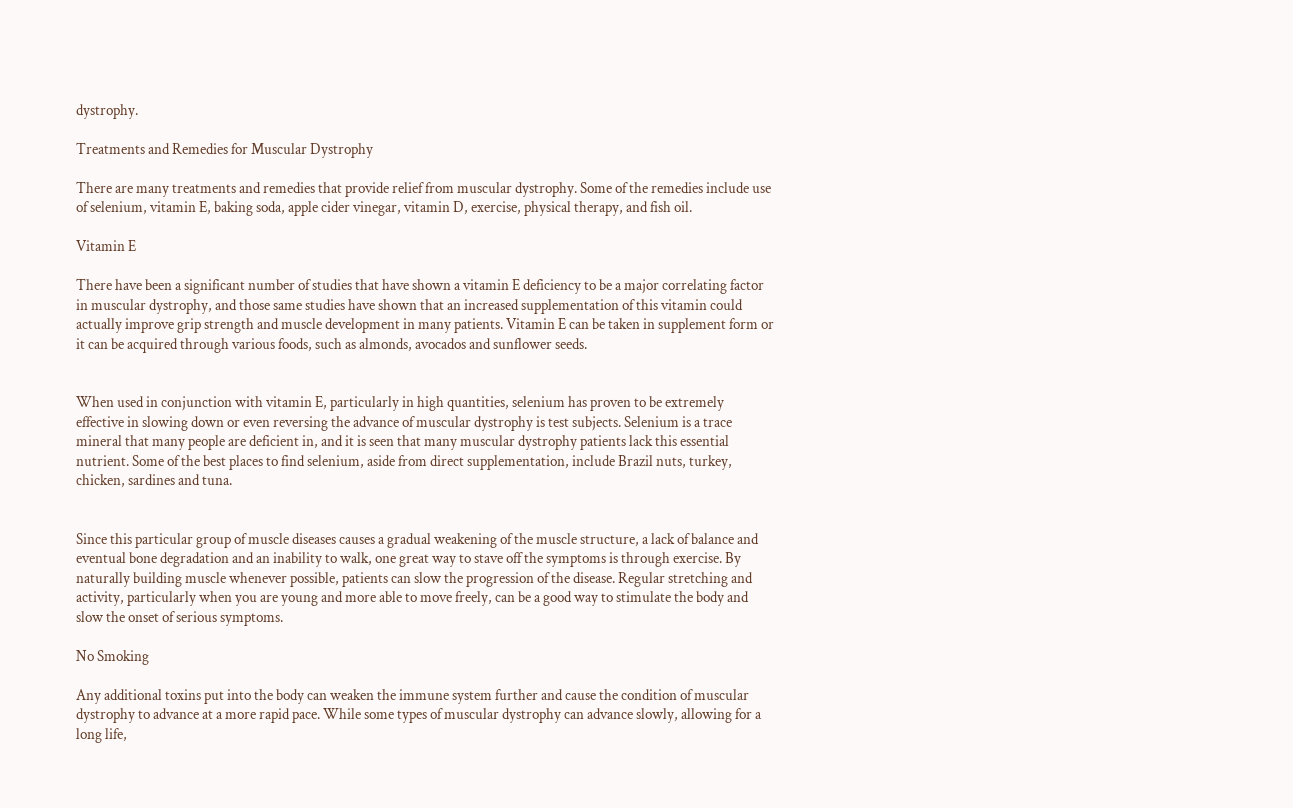dystrophy.

Treatments and Remedies for Muscular Dystrophy

There are many treatments and remedies that provide relief from muscular dystrophy. Some of the remedies include use of selenium, vitamin E, baking soda, apple cider vinegar, vitamin D, exercise, physical therapy, and fish oil.

Vitamin E

There have been a significant number of studies that have shown a vitamin E deficiency to be a major correlating factor in muscular dystrophy, and those same studies have shown that an increased supplementation of this vitamin could actually improve grip strength and muscle development in many patients. Vitamin E can be taken in supplement form or it can be acquired through various foods, such as almonds, avocados and sunflower seeds.


When used in conjunction with vitamin E, particularly in high quantities, selenium has proven to be extremely effective in slowing down or even reversing the advance of muscular dystrophy is test subjects. Selenium is a trace mineral that many people are deficient in, and it is seen that many muscular dystrophy patients lack this essential nutrient. Some of the best places to find selenium, aside from direct supplementation, include Brazil nuts, turkey, chicken, sardines and tuna.


Since this particular group of muscle diseases causes a gradual weakening of the muscle structure, a lack of balance and eventual bone degradation and an inability to walk, one great way to stave off the symptoms is through exercise. By naturally building muscle whenever possible, patients can slow the progression of the disease. Regular stretching and activity, particularly when you are young and more able to move freely, can be a good way to stimulate the body and slow the onset of serious symptoms.

No Smoking

Any additional toxins put into the body can weaken the immune system further and cause the condition of muscular dystrophy to advance at a more rapid pace. While some types of muscular dystrophy can advance slowly, allowing for a long life,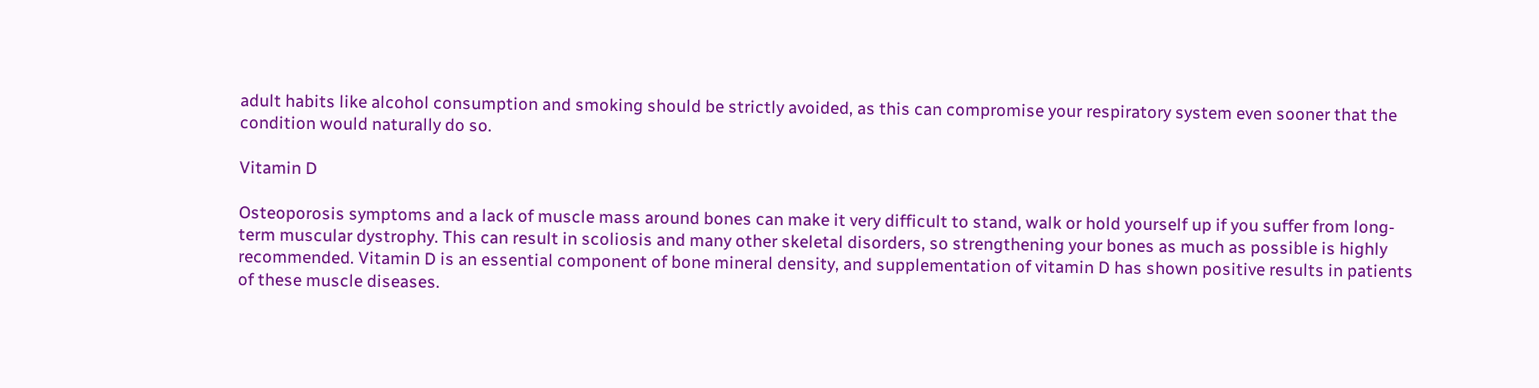adult habits like alcohol consumption and smoking should be strictly avoided, as this can compromise your respiratory system even sooner that the condition would naturally do so.

Vitamin D

Osteoporosis symptoms and a lack of muscle mass around bones can make it very difficult to stand, walk or hold yourself up if you suffer from long-term muscular dystrophy. This can result in scoliosis and many other skeletal disorders, so strengthening your bones as much as possible is highly recommended. Vitamin D is an essential component of bone mineral density, and supplementation of vitamin D has shown positive results in patients of these muscle diseases.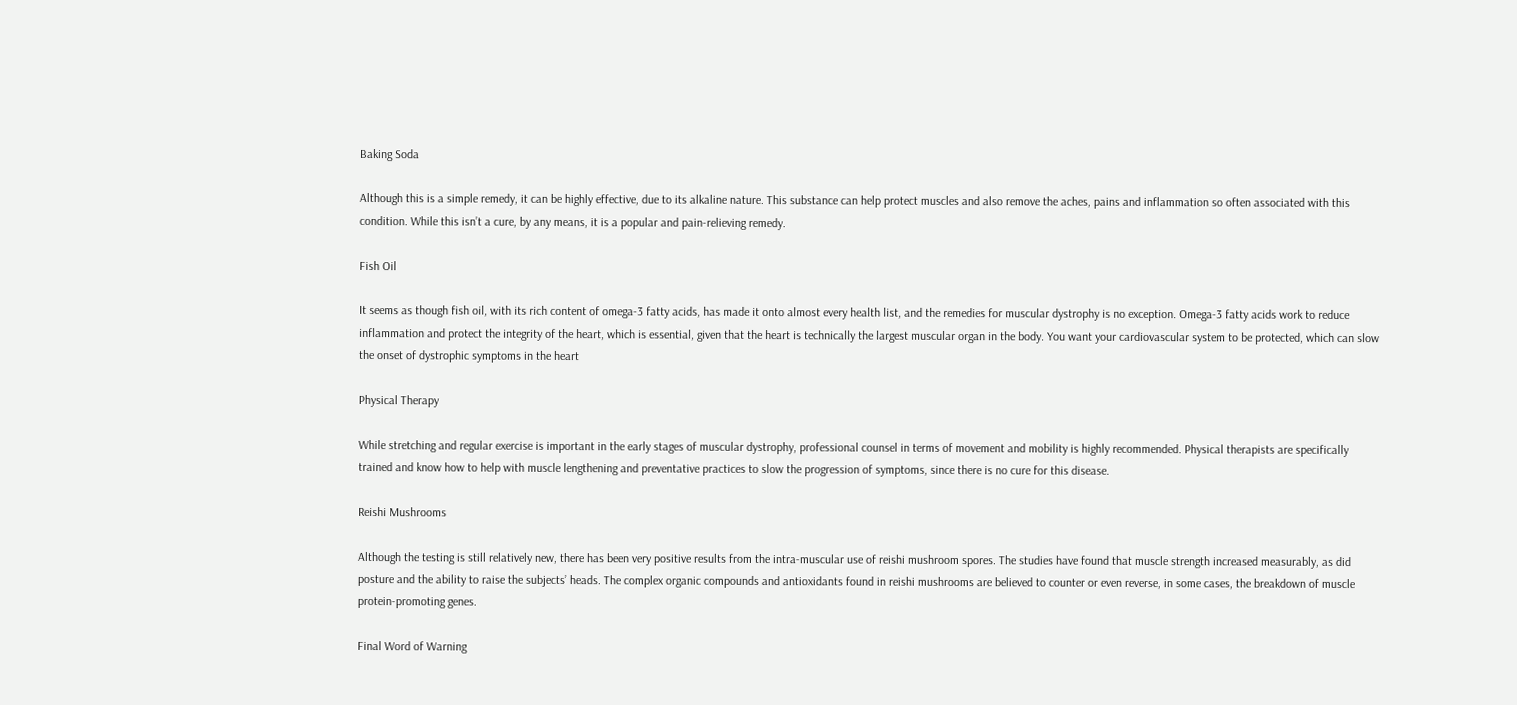Baking Soda

Although this is a simple remedy, it can be highly effective, due to its alkaline nature. This substance can help protect muscles and also remove the aches, pains and inflammation so often associated with this condition. While this isn’t a cure, by any means, it is a popular and pain-relieving remedy.

Fish Oil

It seems as though fish oil, with its rich content of omega-3 fatty acids, has made it onto almost every health list, and the remedies for muscular dystrophy is no exception. Omega-3 fatty acids work to reduce inflammation and protect the integrity of the heart, which is essential, given that the heart is technically the largest muscular organ in the body. You want your cardiovascular system to be protected, which can slow the onset of dystrophic symptoms in the heart

Physical Therapy

While stretching and regular exercise is important in the early stages of muscular dystrophy, professional counsel in terms of movement and mobility is highly recommended. Physical therapists are specifically trained and know how to help with muscle lengthening and preventative practices to slow the progression of symptoms, since there is no cure for this disease.

Reishi Mushrooms

Although the testing is still relatively new, there has been very positive results from the intra-muscular use of reishi mushroom spores. The studies have found that muscle strength increased measurably, as did posture and the ability to raise the subjects’ heads. The complex organic compounds and antioxidants found in reishi mushrooms are believed to counter or even reverse, in some cases, the breakdown of muscle protein-promoting genes.

Final Word of Warning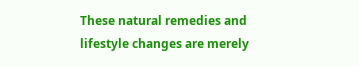These natural remedies and lifestyle changes are merely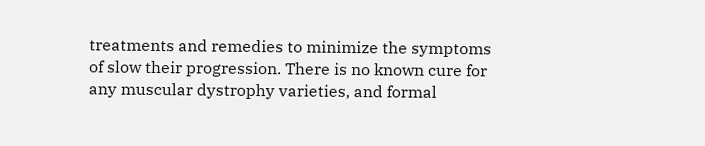treatments and remedies to minimize the symptoms of slow their progression. There is no known cure for any muscular dystrophy varieties, and formal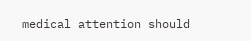medical attention should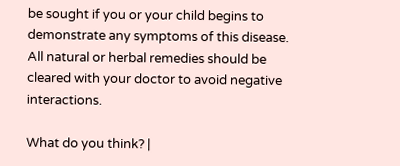be sought if you or your child begins to demonstrate any symptoms of this disease. All natural or herbal remedies should be cleared with your doctor to avoid negative interactions.

What do you think? |